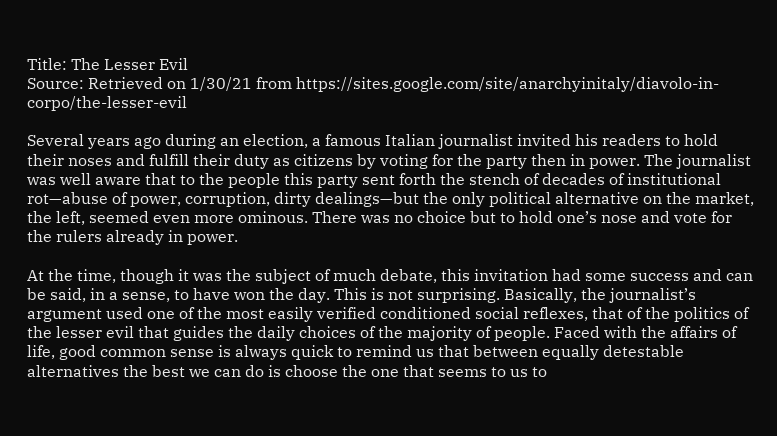Title: The Lesser Evil
Source: Retrieved on 1/30/21 from https://sites.google.com/site/anarchyinitaly/diavolo-in-corpo/the-lesser-evil

Several years ago during an election, a famous Italian journalist invited his readers to hold their noses and fulfill their duty as citizens by voting for the party then in power. The journalist was well aware that to the people this party sent forth the stench of decades of institutional rot—abuse of power, corruption, dirty dealings—but the only political alternative on the market, the left, seemed even more ominous. There was no choice but to hold one’s nose and vote for the rulers already in power.

At the time, though it was the subject of much debate, this invitation had some success and can be said, in a sense, to have won the day. This is not surprising. Basically, the journalist’s argument used one of the most easily verified conditioned social reflexes, that of the politics of the lesser evil that guides the daily choices of the majority of people. Faced with the affairs of life, good common sense is always quick to remind us that between equally detestable alternatives the best we can do is choose the one that seems to us to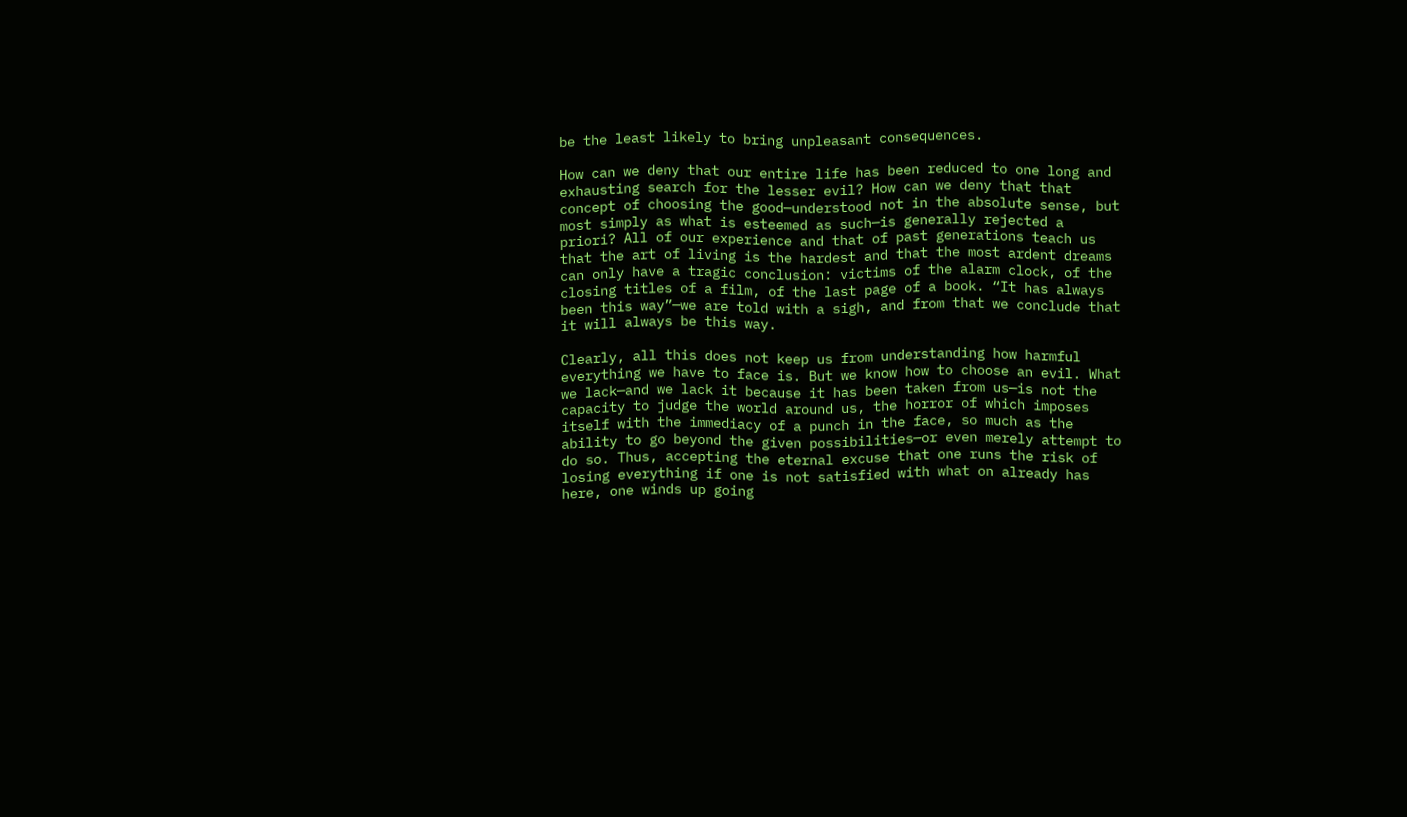be the least likely to bring unpleasant consequences.

How can we deny that our entire life has been reduced to one long and exhausting search for the lesser evil? How can we deny that that concept of choosing the good—understood not in the absolute sense, but most simply as what is esteemed as such—is generally rejected a priori? All of our experience and that of past generations teach us that the art of living is the hardest and that the most ardent dreams can only have a tragic conclusion: victims of the alarm clock, of the closing titles of a film, of the last page of a book. “It has always been this way”—we are told with a sigh, and from that we conclude that it will always be this way.

Clearly, all this does not keep us from understanding how harmful everything we have to face is. But we know how to choose an evil. What we lack—and we lack it because it has been taken from us—is not the capacity to judge the world around us, the horror of which imposes itself with the immediacy of a punch in the face, so much as the ability to go beyond the given possibilities—or even merely attempt to do so. Thus, accepting the eternal excuse that one runs the risk of losing everything if one is not satisfied with what on already has here, one winds up going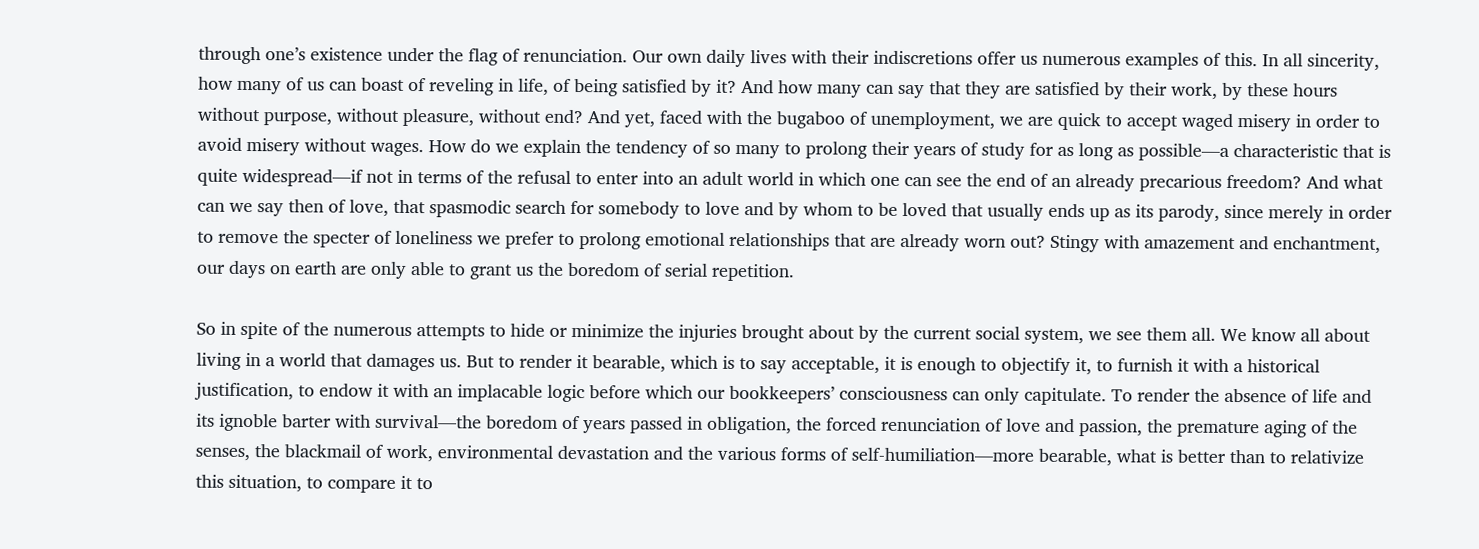through one’s existence under the flag of renunciation. Our own daily lives with their indiscretions offer us numerous examples of this. In all sincerity, how many of us can boast of reveling in life, of being satisfied by it? And how many can say that they are satisfied by their work, by these hours without purpose, without pleasure, without end? And yet, faced with the bugaboo of unemployment, we are quick to accept waged misery in order to avoid misery without wages. How do we explain the tendency of so many to prolong their years of study for as long as possible—a characteristic that is quite widespread—if not in terms of the refusal to enter into an adult world in which one can see the end of an already precarious freedom? And what can we say then of love, that spasmodic search for somebody to love and by whom to be loved that usually ends up as its parody, since merely in order to remove the specter of loneliness we prefer to prolong emotional relationships that are already worn out? Stingy with amazement and enchantment, our days on earth are only able to grant us the boredom of serial repetition.

So in spite of the numerous attempts to hide or minimize the injuries brought about by the current social system, we see them all. We know all about living in a world that damages us. But to render it bearable, which is to say acceptable, it is enough to objectify it, to furnish it with a historical justification, to endow it with an implacable logic before which our bookkeepers’ consciousness can only capitulate. To render the absence of life and its ignoble barter with survival—the boredom of years passed in obligation, the forced renunciation of love and passion, the premature aging of the senses, the blackmail of work, environmental devastation and the various forms of self-humiliation—more bearable, what is better than to relativize this situation, to compare it to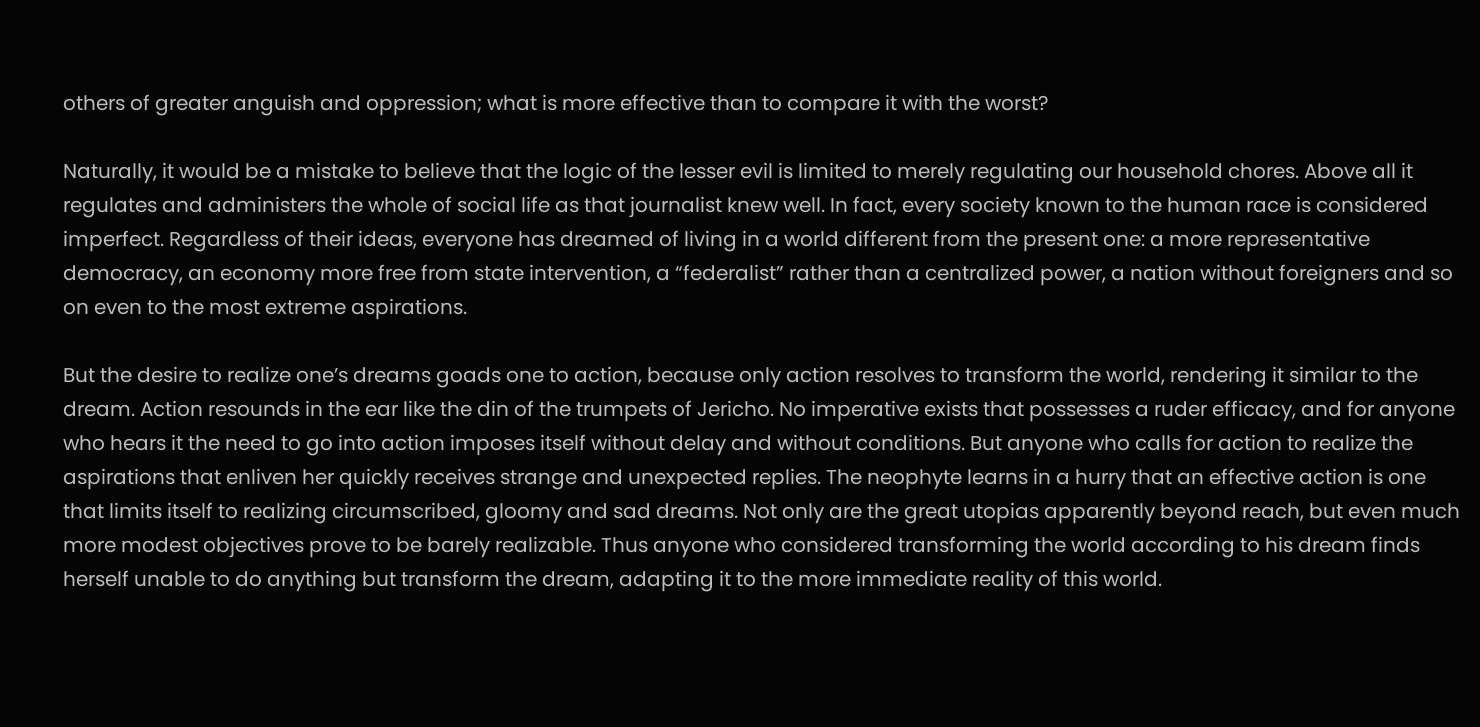others of greater anguish and oppression; what is more effective than to compare it with the worst?

Naturally, it would be a mistake to believe that the logic of the lesser evil is limited to merely regulating our household chores. Above all it regulates and administers the whole of social life as that journalist knew well. In fact, every society known to the human race is considered imperfect. Regardless of their ideas, everyone has dreamed of living in a world different from the present one: a more representative democracy, an economy more free from state intervention, a “federalist” rather than a centralized power, a nation without foreigners and so on even to the most extreme aspirations.

But the desire to realize one’s dreams goads one to action, because only action resolves to transform the world, rendering it similar to the dream. Action resounds in the ear like the din of the trumpets of Jericho. No imperative exists that possesses a ruder efficacy, and for anyone who hears it the need to go into action imposes itself without delay and without conditions. But anyone who calls for action to realize the aspirations that enliven her quickly receives strange and unexpected replies. The neophyte learns in a hurry that an effective action is one that limits itself to realizing circumscribed, gloomy and sad dreams. Not only are the great utopias apparently beyond reach, but even much more modest objectives prove to be barely realizable. Thus anyone who considered transforming the world according to his dream finds herself unable to do anything but transform the dream, adapting it to the more immediate reality of this world.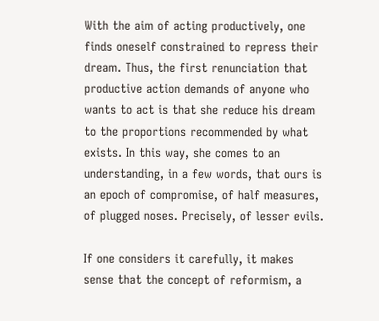With the aim of acting productively, one finds oneself constrained to repress their dream. Thus, the first renunciation that productive action demands of anyone who wants to act is that she reduce his dream to the proportions recommended by what exists. In this way, she comes to an understanding, in a few words, that ours is an epoch of compromise, of half measures, of plugged noses. Precisely, of lesser evils.

If one considers it carefully, it makes sense that the concept of reformism, a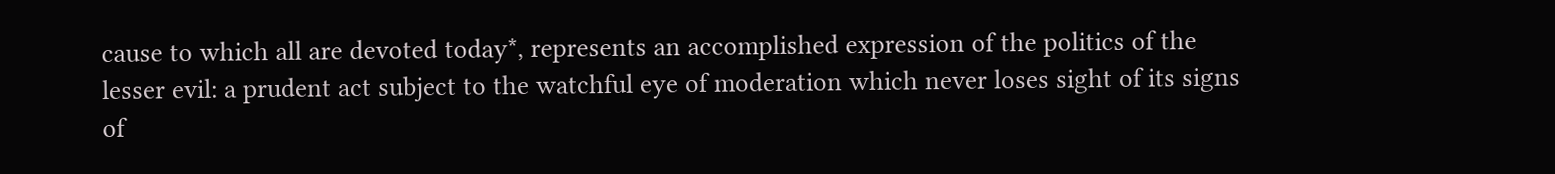cause to which all are devoted today*, represents an accomplished expression of the politics of the lesser evil: a prudent act subject to the watchful eye of moderation which never loses sight of its signs of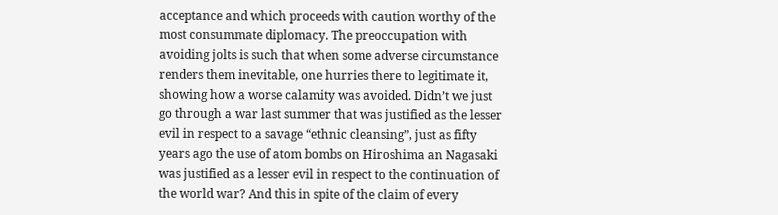acceptance and which proceeds with caution worthy of the most consummate diplomacy. The preoccupation with avoiding jolts is such that when some adverse circumstance renders them inevitable, one hurries there to legitimate it, showing how a worse calamity was avoided. Didn’t we just go through a war last summer that was justified as the lesser evil in respect to a savage “ethnic cleansing”, just as fifty years ago the use of atom bombs on Hiroshima an Nagasaki was justified as a lesser evil in respect to the continuation of the world war? And this in spite of the claim of every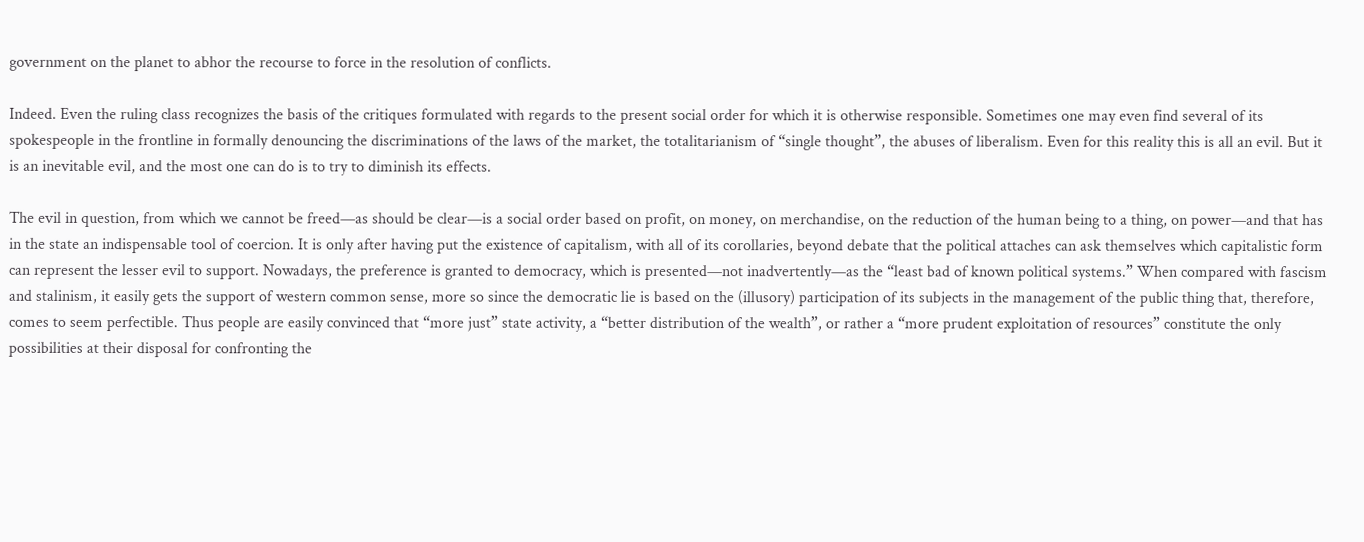government on the planet to abhor the recourse to force in the resolution of conflicts.

Indeed. Even the ruling class recognizes the basis of the critiques formulated with regards to the present social order for which it is otherwise responsible. Sometimes one may even find several of its spokespeople in the frontline in formally denouncing the discriminations of the laws of the market, the totalitarianism of “single thought”, the abuses of liberalism. Even for this reality this is all an evil. But it is an inevitable evil, and the most one can do is to try to diminish its effects.

The evil in question, from which we cannot be freed—as should be clear—is a social order based on profit, on money, on merchandise, on the reduction of the human being to a thing, on power—and that has in the state an indispensable tool of coercion. It is only after having put the existence of capitalism, with all of its corollaries, beyond debate that the political attaches can ask themselves which capitalistic form can represent the lesser evil to support. Nowadays, the preference is granted to democracy, which is presented—not inadvertently—as the “least bad of known political systems.” When compared with fascism and stalinism, it easily gets the support of western common sense, more so since the democratic lie is based on the (illusory) participation of its subjects in the management of the public thing that, therefore, comes to seem perfectible. Thus people are easily convinced that “more just” state activity, a “better distribution of the wealth”, or rather a “more prudent exploitation of resources” constitute the only possibilities at their disposal for confronting the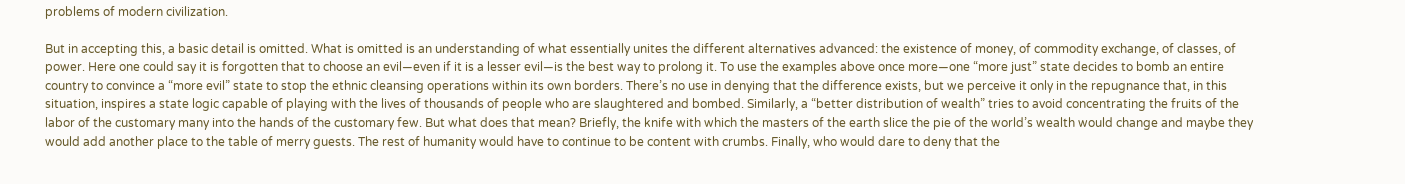problems of modern civilization.

But in accepting this, a basic detail is omitted. What is omitted is an understanding of what essentially unites the different alternatives advanced: the existence of money, of commodity exchange, of classes, of power. Here one could say it is forgotten that to choose an evil—even if it is a lesser evil—is the best way to prolong it. To use the examples above once more—one “more just” state decides to bomb an entire country to convince a “more evil” state to stop the ethnic cleansing operations within its own borders. There’s no use in denying that the difference exists, but we perceive it only in the repugnance that, in this situation, inspires a state logic capable of playing with the lives of thousands of people who are slaughtered and bombed. Similarly, a “better distribution of wealth” tries to avoid concentrating the fruits of the labor of the customary many into the hands of the customary few. But what does that mean? Briefly, the knife with which the masters of the earth slice the pie of the world’s wealth would change and maybe they would add another place to the table of merry guests. The rest of humanity would have to continue to be content with crumbs. Finally, who would dare to deny that the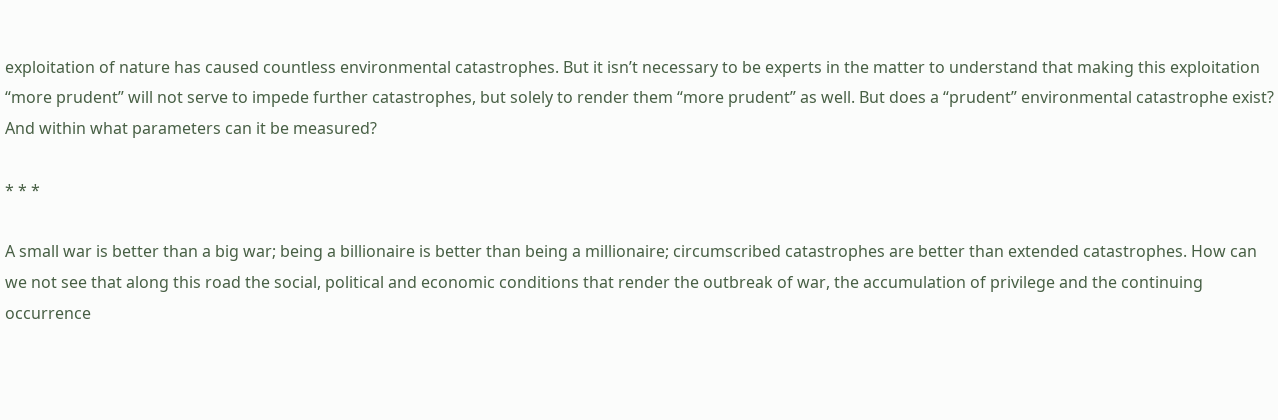exploitation of nature has caused countless environmental catastrophes. But it isn’t necessary to be experts in the matter to understand that making this exploitation “more prudent” will not serve to impede further catastrophes, but solely to render them “more prudent” as well. But does a “prudent” environmental catastrophe exist? And within what parameters can it be measured?

* * *

A small war is better than a big war; being a billionaire is better than being a millionaire; circumscribed catastrophes are better than extended catastrophes. How can we not see that along this road the social, political and economic conditions that render the outbreak of war, the accumulation of privilege and the continuing occurrence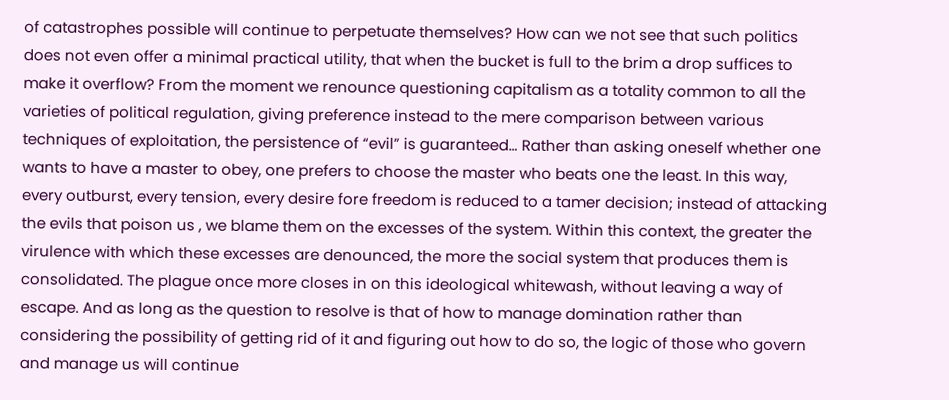of catastrophes possible will continue to perpetuate themselves? How can we not see that such politics does not even offer a minimal practical utility, that when the bucket is full to the brim a drop suffices to make it overflow? From the moment we renounce questioning capitalism as a totality common to all the varieties of political regulation, giving preference instead to the mere comparison between various techniques of exploitation, the persistence of “evil” is guaranteed… Rather than asking oneself whether one wants to have a master to obey, one prefers to choose the master who beats one the least. In this way, every outburst, every tension, every desire fore freedom is reduced to a tamer decision; instead of attacking the evils that poison us , we blame them on the excesses of the system. Within this context, the greater the virulence with which these excesses are denounced, the more the social system that produces them is consolidated. The plague once more closes in on this ideological whitewash, without leaving a way of escape. And as long as the question to resolve is that of how to manage domination rather than considering the possibility of getting rid of it and figuring out how to do so, the logic of those who govern and manage us will continue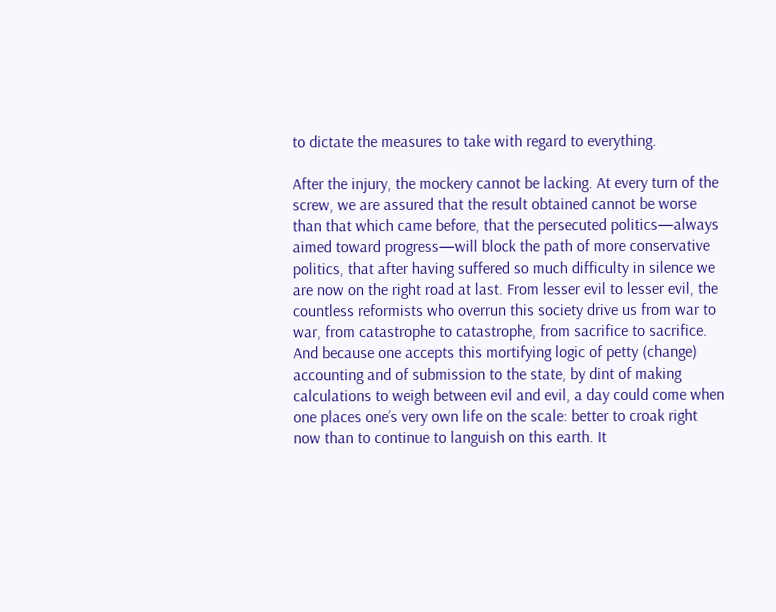to dictate the measures to take with regard to everything.

After the injury, the mockery cannot be lacking. At every turn of the screw, we are assured that the result obtained cannot be worse than that which came before, that the persecuted politics—always aimed toward progress—will block the path of more conservative politics, that after having suffered so much difficulty in silence we are now on the right road at last. From lesser evil to lesser evil, the countless reformists who overrun this society drive us from war to war, from catastrophe to catastrophe, from sacrifice to sacrifice. And because one accepts this mortifying logic of petty (change) accounting and of submission to the state, by dint of making calculations to weigh between evil and evil, a day could come when one places one’s very own life on the scale: better to croak right now than to continue to languish on this earth. It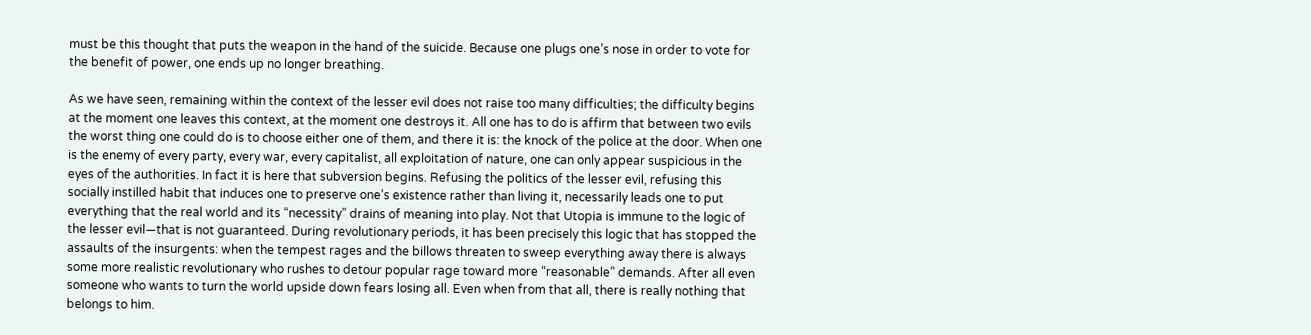must be this thought that puts the weapon in the hand of the suicide. Because one plugs one’s nose in order to vote for the benefit of power, one ends up no longer breathing.

As we have seen, remaining within the context of the lesser evil does not raise too many difficulties; the difficulty begins at the moment one leaves this context, at the moment one destroys it. All one has to do is affirm that between two evils the worst thing one could do is to choose either one of them, and there it is: the knock of the police at the door. When one is the enemy of every party, every war, every capitalist, all exploitation of nature, one can only appear suspicious in the eyes of the authorities. In fact it is here that subversion begins. Refusing the politics of the lesser evil, refusing this socially instilled habit that induces one to preserve one’s existence rather than living it, necessarily leads one to put everything that the real world and its “necessity” drains of meaning into play. Not that Utopia is immune to the logic of the lesser evil—that is not guaranteed. During revolutionary periods, it has been precisely this logic that has stopped the assaults of the insurgents: when the tempest rages and the billows threaten to sweep everything away there is always some more realistic revolutionary who rushes to detour popular rage toward more “reasonable” demands. After all even someone who wants to turn the world upside down fears losing all. Even when from that all, there is really nothing that belongs to him.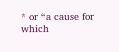* or “a cause for which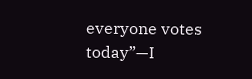everyone votes today”—I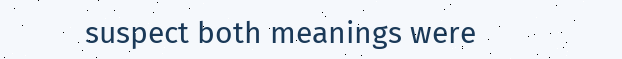suspect both meanings were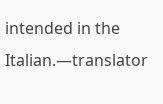intended in the Italian.—translator